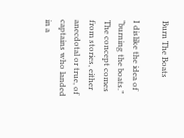Burn The Boats

I dislike the idea of “burning the boats.” The concept comes from stories, either anecdotal or true, of captains who landed in a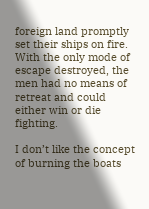foreign land promptly set their ships on fire. With the only mode of escape destroyed, the men had no means of retreat and could either win or die fighting.

I don’t like the concept of burning the boats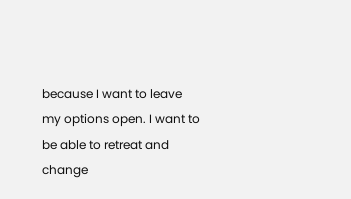because I want to leave my options open. I want to be able to retreat and change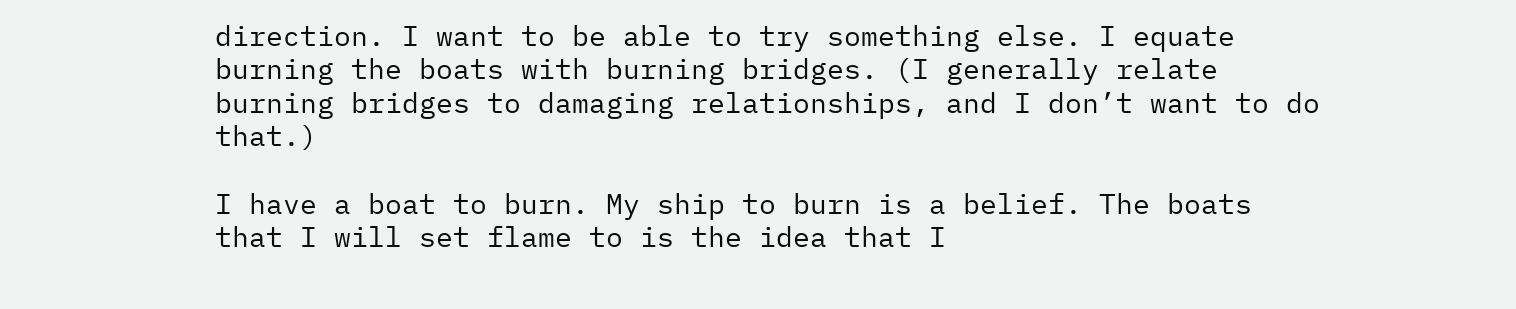direction. I want to be able to try something else. I equate burning the boats with burning bridges. (I generally relate burning bridges to damaging relationships, and I don’t want to do that.)

I have a boat to burn. My ship to burn is a belief. The boats that I will set flame to is the idea that I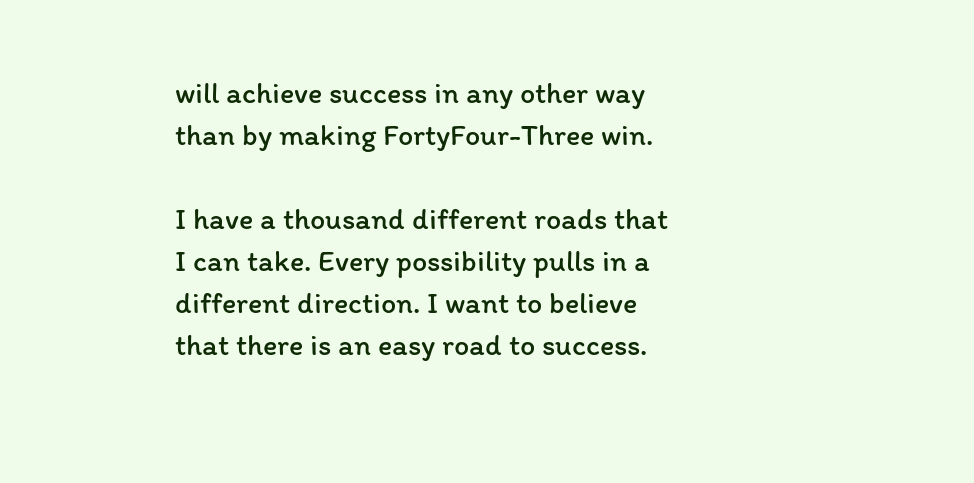will achieve success in any other way than by making FortyFour-Three win.

I have a thousand different roads that I can take. Every possibility pulls in a different direction. I want to believe that there is an easy road to success.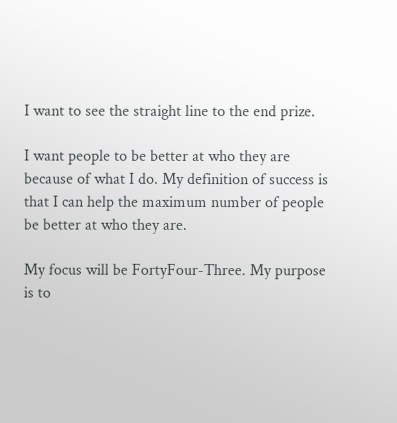I want to see the straight line to the end prize.

I want people to be better at who they are because of what I do. My definition of success is that I can help the maximum number of people be better at who they are.

My focus will be FortyFour-Three. My purpose is to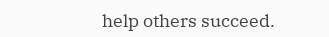help others succeed.